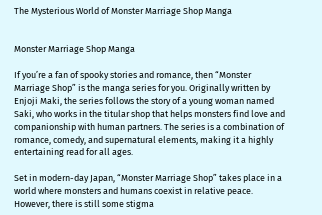The Mysterious World of Monster Marriage Shop Manga


Monster Marriage Shop Manga

If you’re a fan of spooky stories and romance, then “Monster Marriage Shop” is the manga series for you. Originally written by Enjoji Maki, the series follows the story of a young woman named Saki, who works in the titular shop that helps monsters find love and companionship with human partners. The series is a combination of romance, comedy, and supernatural elements, making it a highly entertaining read for all ages.

Set in modern-day Japan, “Monster Marriage Shop” takes place in a world where monsters and humans coexist in relative peace. However, there is still some stigma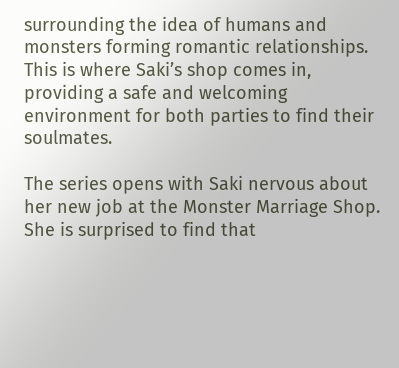surrounding the idea of humans and monsters forming romantic relationships. This is where Saki’s shop comes in, providing a safe and welcoming environment for both parties to find their soulmates.

The series opens with Saki nervous about her new job at the Monster Marriage Shop. She is surprised to find that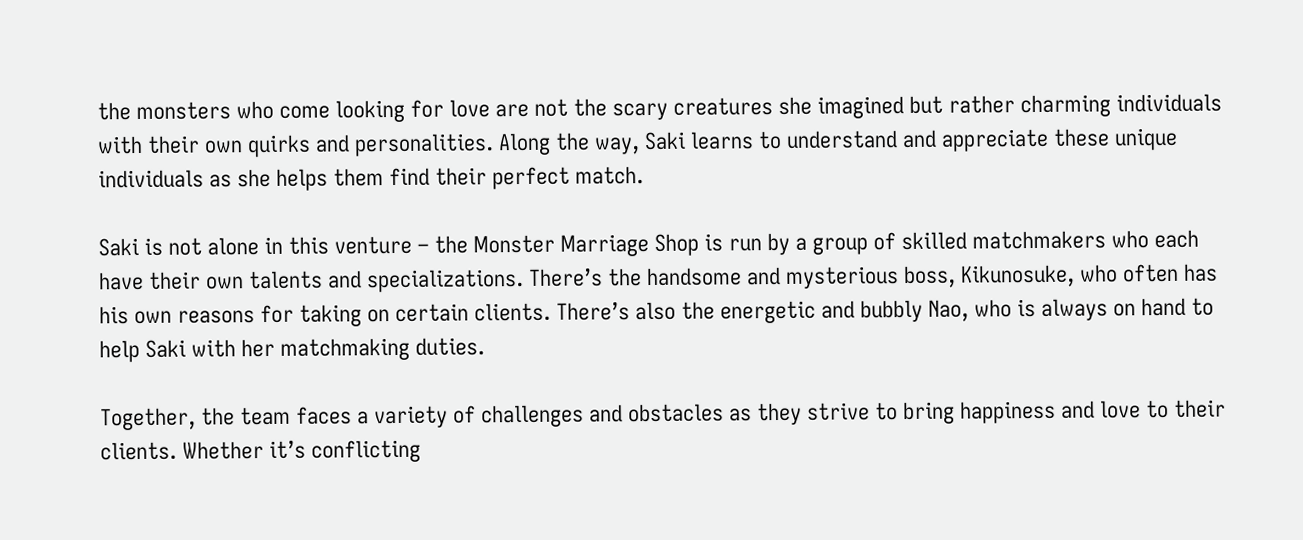the monsters who come looking for love are not the scary creatures she imagined but rather charming individuals with their own quirks and personalities. Along the way, Saki learns to understand and appreciate these unique individuals as she helps them find their perfect match.

Saki is not alone in this venture – the Monster Marriage Shop is run by a group of skilled matchmakers who each have their own talents and specializations. There’s the handsome and mysterious boss, Kikunosuke, who often has his own reasons for taking on certain clients. There’s also the energetic and bubbly Nao, who is always on hand to help Saki with her matchmaking duties.

Together, the team faces a variety of challenges and obstacles as they strive to bring happiness and love to their clients. Whether it’s conflicting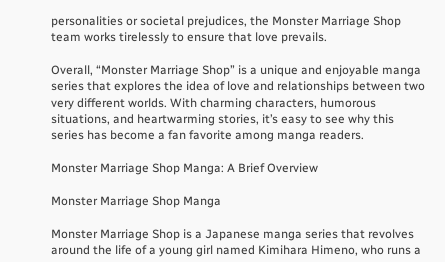personalities or societal prejudices, the Monster Marriage Shop team works tirelessly to ensure that love prevails.

Overall, “Monster Marriage Shop” is a unique and enjoyable manga series that explores the idea of love and relationships between two very different worlds. With charming characters, humorous situations, and heartwarming stories, it’s easy to see why this series has become a fan favorite among manga readers.

Monster Marriage Shop Manga: A Brief Overview

Monster Marriage Shop Manga

Monster Marriage Shop is a Japanese manga series that revolves around the life of a young girl named Kimihara Himeno, who runs a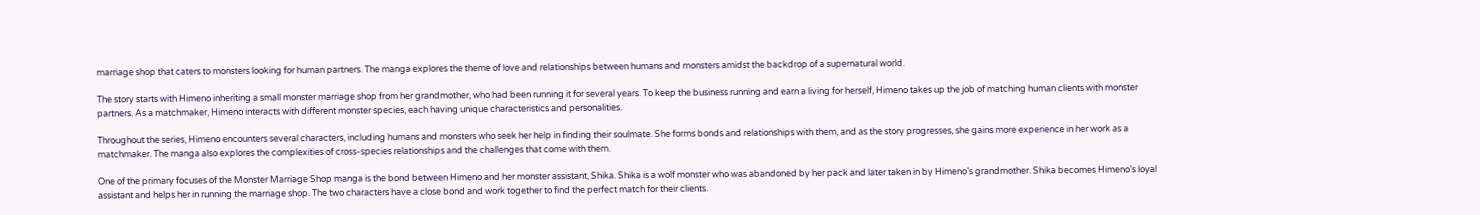marriage shop that caters to monsters looking for human partners. The manga explores the theme of love and relationships between humans and monsters amidst the backdrop of a supernatural world.

The story starts with Himeno inheriting a small monster marriage shop from her grandmother, who had been running it for several years. To keep the business running and earn a living for herself, Himeno takes up the job of matching human clients with monster partners. As a matchmaker, Himeno interacts with different monster species, each having unique characteristics and personalities.

Throughout the series, Himeno encounters several characters, including humans and monsters who seek her help in finding their soulmate. She forms bonds and relationships with them, and as the story progresses, she gains more experience in her work as a matchmaker. The manga also explores the complexities of cross-species relationships and the challenges that come with them.

One of the primary focuses of the Monster Marriage Shop manga is the bond between Himeno and her monster assistant, Shika. Shika is a wolf monster who was abandoned by her pack and later taken in by Himeno’s grandmother. Shika becomes Himeno’s loyal assistant and helps her in running the marriage shop. The two characters have a close bond and work together to find the perfect match for their clients.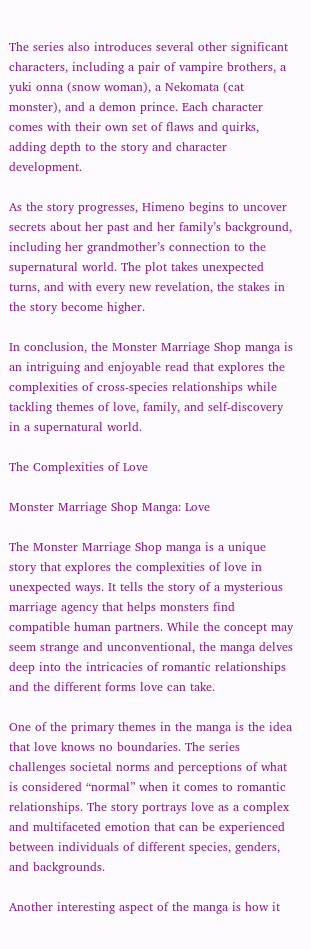The series also introduces several other significant characters, including a pair of vampire brothers, a yuki onna (snow woman), a Nekomata (cat monster), and a demon prince. Each character comes with their own set of flaws and quirks, adding depth to the story and character development.

As the story progresses, Himeno begins to uncover secrets about her past and her family’s background, including her grandmother’s connection to the supernatural world. The plot takes unexpected turns, and with every new revelation, the stakes in the story become higher.

In conclusion, the Monster Marriage Shop manga is an intriguing and enjoyable read that explores the complexities of cross-species relationships while tackling themes of love, family, and self-discovery in a supernatural world.

The Complexities of Love

Monster Marriage Shop Manga: Love

The Monster Marriage Shop manga is a unique story that explores the complexities of love in unexpected ways. It tells the story of a mysterious marriage agency that helps monsters find compatible human partners. While the concept may seem strange and unconventional, the manga delves deep into the intricacies of romantic relationships and the different forms love can take.

One of the primary themes in the manga is the idea that love knows no boundaries. The series challenges societal norms and perceptions of what is considered “normal” when it comes to romantic relationships. The story portrays love as a complex and multifaceted emotion that can be experienced between individuals of different species, genders, and backgrounds.

Another interesting aspect of the manga is how it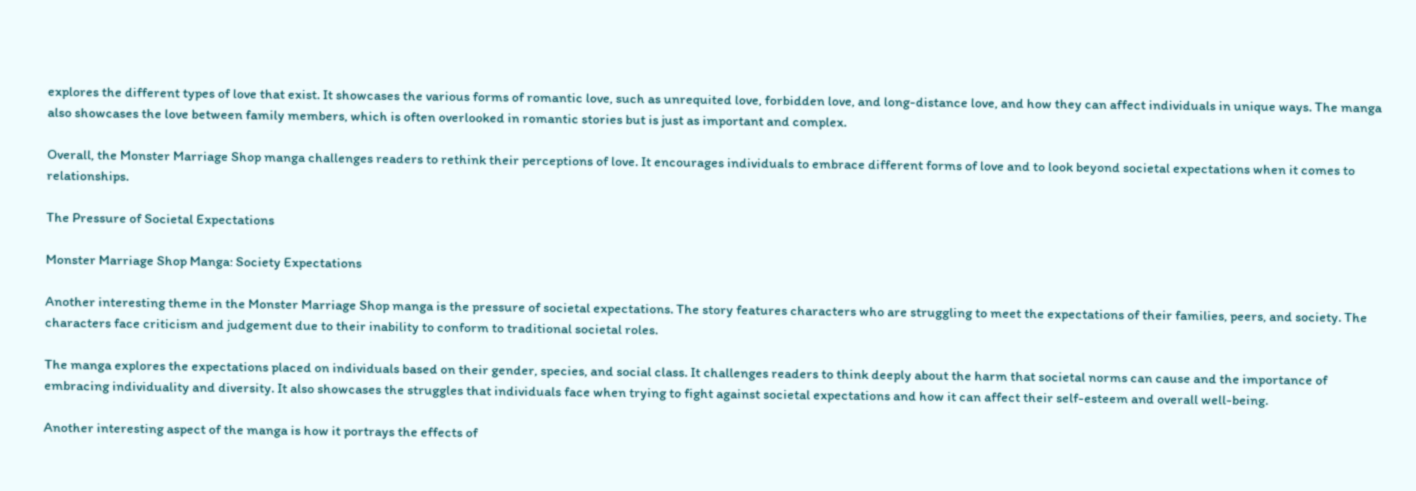explores the different types of love that exist. It showcases the various forms of romantic love, such as unrequited love, forbidden love, and long-distance love, and how they can affect individuals in unique ways. The manga also showcases the love between family members, which is often overlooked in romantic stories but is just as important and complex.

Overall, the Monster Marriage Shop manga challenges readers to rethink their perceptions of love. It encourages individuals to embrace different forms of love and to look beyond societal expectations when it comes to relationships.

The Pressure of Societal Expectations

Monster Marriage Shop Manga: Society Expectations

Another interesting theme in the Monster Marriage Shop manga is the pressure of societal expectations. The story features characters who are struggling to meet the expectations of their families, peers, and society. The characters face criticism and judgement due to their inability to conform to traditional societal roles.

The manga explores the expectations placed on individuals based on their gender, species, and social class. It challenges readers to think deeply about the harm that societal norms can cause and the importance of embracing individuality and diversity. It also showcases the struggles that individuals face when trying to fight against societal expectations and how it can affect their self-esteem and overall well-being.

Another interesting aspect of the manga is how it portrays the effects of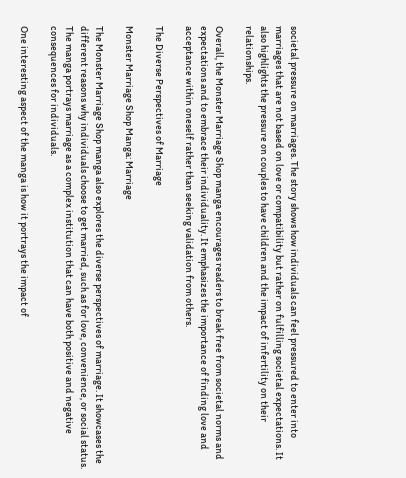societal pressure on marriages. The story shows how individuals can feel pressured to enter into marriages that are not based on love or compatibility but rather on fulfilling societal expectations. It also highlights the pressure on couples to have children and the impact of infertility on their relationships.

Overall, the Monster Marriage Shop manga encourages readers to break free from societal norms and expectations and to embrace their individuality. It emphasizes the importance of finding love and acceptance within oneself rather than seeking validation from others.

The Diverse Perspectives of Marriage

Monster Marriage Shop Manga: Marriage

The Monster Marriage Shop manga also explores the diverse perspectives of marriage. It showcases the different reasons why individuals choose to get married, such as for love, convenience, or social status. The manga portrays marriage as a complex institution that can have both positive and negative consequences for individuals.

One interesting aspect of the manga is how it portrays the impact of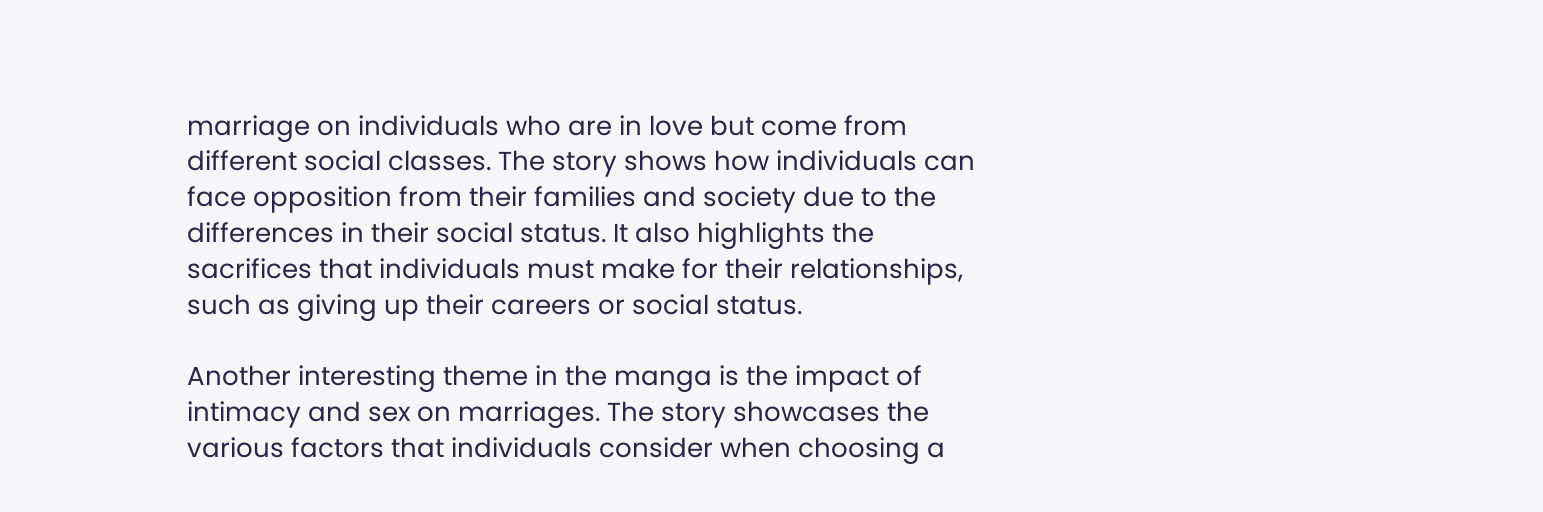marriage on individuals who are in love but come from different social classes. The story shows how individuals can face opposition from their families and society due to the differences in their social status. It also highlights the sacrifices that individuals must make for their relationships, such as giving up their careers or social status.

Another interesting theme in the manga is the impact of intimacy and sex on marriages. The story showcases the various factors that individuals consider when choosing a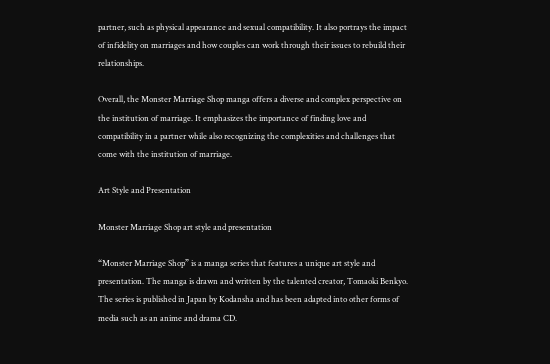partner, such as physical appearance and sexual compatibility. It also portrays the impact of infidelity on marriages and how couples can work through their issues to rebuild their relationships.

Overall, the Monster Marriage Shop manga offers a diverse and complex perspective on the institution of marriage. It emphasizes the importance of finding love and compatibility in a partner while also recognizing the complexities and challenges that come with the institution of marriage.

Art Style and Presentation

Monster Marriage Shop art style and presentation

“Monster Marriage Shop” is a manga series that features a unique art style and presentation. The manga is drawn and written by the talented creator, Tomaoki Benkyo. The series is published in Japan by Kodansha and has been adapted into other forms of media such as an anime and drama CD.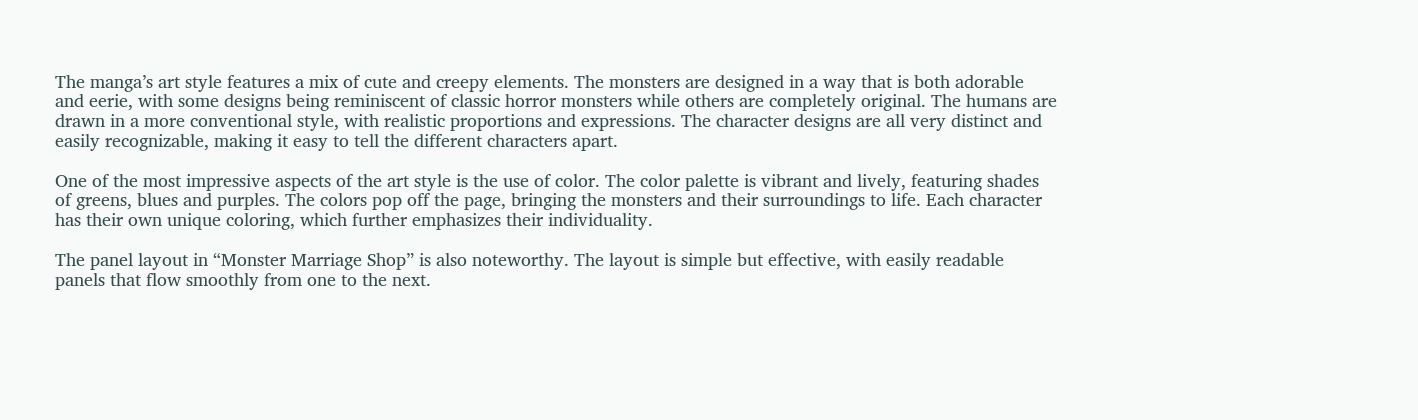The manga’s art style features a mix of cute and creepy elements. The monsters are designed in a way that is both adorable and eerie, with some designs being reminiscent of classic horror monsters while others are completely original. The humans are drawn in a more conventional style, with realistic proportions and expressions. The character designs are all very distinct and easily recognizable, making it easy to tell the different characters apart.

One of the most impressive aspects of the art style is the use of color. The color palette is vibrant and lively, featuring shades of greens, blues and purples. The colors pop off the page, bringing the monsters and their surroundings to life. Each character has their own unique coloring, which further emphasizes their individuality.

The panel layout in “Monster Marriage Shop” is also noteworthy. The layout is simple but effective, with easily readable panels that flow smoothly from one to the next.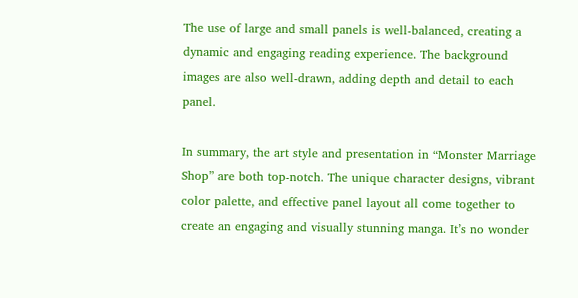The use of large and small panels is well-balanced, creating a dynamic and engaging reading experience. The background images are also well-drawn, adding depth and detail to each panel.

In summary, the art style and presentation in “Monster Marriage Shop” are both top-notch. The unique character designs, vibrant color palette, and effective panel layout all come together to create an engaging and visually stunning manga. It’s no wonder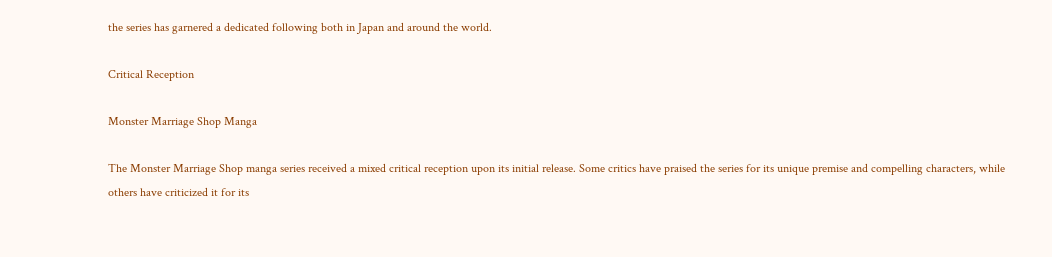the series has garnered a dedicated following both in Japan and around the world.

Critical Reception

Monster Marriage Shop Manga

The Monster Marriage Shop manga series received a mixed critical reception upon its initial release. Some critics have praised the series for its unique premise and compelling characters, while others have criticized it for its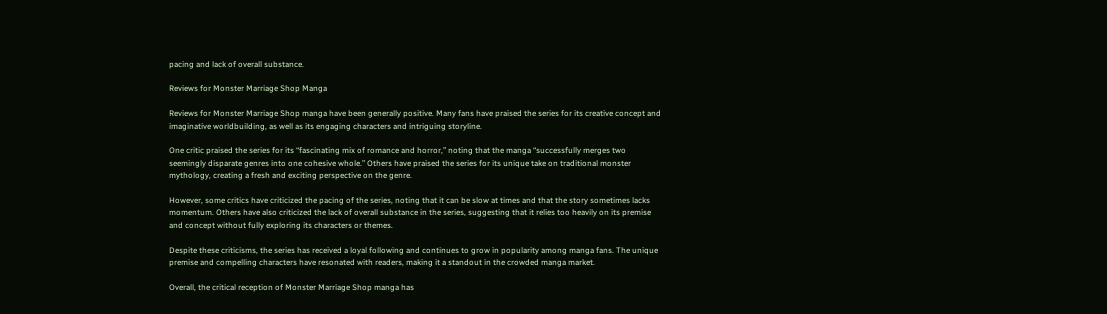pacing and lack of overall substance.

Reviews for Monster Marriage Shop Manga

Reviews for Monster Marriage Shop manga have been generally positive. Many fans have praised the series for its creative concept and imaginative worldbuilding, as well as its engaging characters and intriguing storyline.

One critic praised the series for its “fascinating mix of romance and horror,” noting that the manga “successfully merges two seemingly disparate genres into one cohesive whole.” Others have praised the series for its unique take on traditional monster mythology, creating a fresh and exciting perspective on the genre.

However, some critics have criticized the pacing of the series, noting that it can be slow at times and that the story sometimes lacks momentum. Others have also criticized the lack of overall substance in the series, suggesting that it relies too heavily on its premise and concept without fully exploring its characters or themes.

Despite these criticisms, the series has received a loyal following and continues to grow in popularity among manga fans. The unique premise and compelling characters have resonated with readers, making it a standout in the crowded manga market.

Overall, the critical reception of Monster Marriage Shop manga has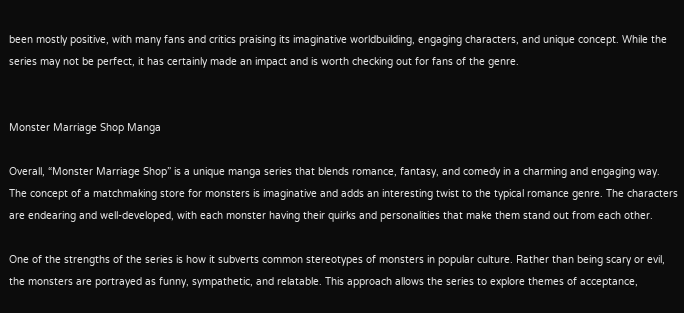been mostly positive, with many fans and critics praising its imaginative worldbuilding, engaging characters, and unique concept. While the series may not be perfect, it has certainly made an impact and is worth checking out for fans of the genre.


Monster Marriage Shop Manga

Overall, “Monster Marriage Shop” is a unique manga series that blends romance, fantasy, and comedy in a charming and engaging way. The concept of a matchmaking store for monsters is imaginative and adds an interesting twist to the typical romance genre. The characters are endearing and well-developed, with each monster having their quirks and personalities that make them stand out from each other.

One of the strengths of the series is how it subverts common stereotypes of monsters in popular culture. Rather than being scary or evil, the monsters are portrayed as funny, sympathetic, and relatable. This approach allows the series to explore themes of acceptance,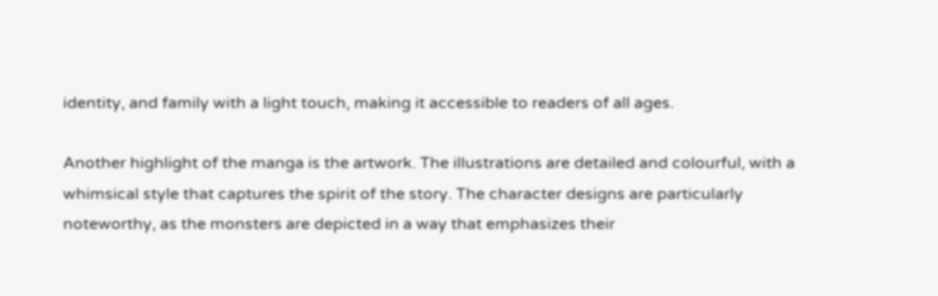identity, and family with a light touch, making it accessible to readers of all ages.

Another highlight of the manga is the artwork. The illustrations are detailed and colourful, with a whimsical style that captures the spirit of the story. The character designs are particularly noteworthy, as the monsters are depicted in a way that emphasizes their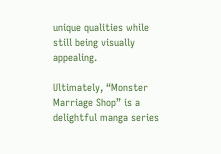unique qualities while still being visually appealing.

Ultimately, “Monster Marriage Shop” is a delightful manga series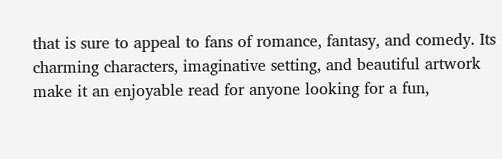that is sure to appeal to fans of romance, fantasy, and comedy. Its charming characters, imaginative setting, and beautiful artwork make it an enjoyable read for anyone looking for a fun,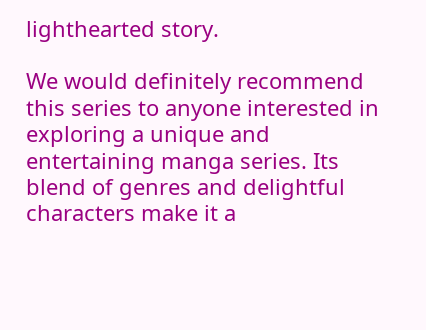lighthearted story.

We would definitely recommend this series to anyone interested in exploring a unique and entertaining manga series. Its blend of genres and delightful characters make it a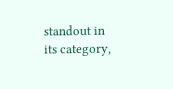standout in its category,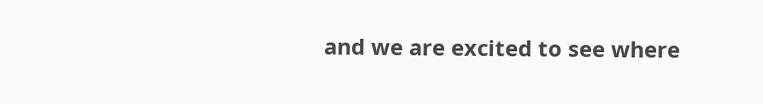and we are excited to see where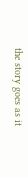the story goes as it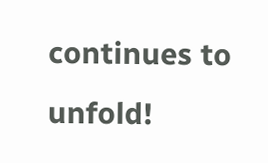continues to unfold!